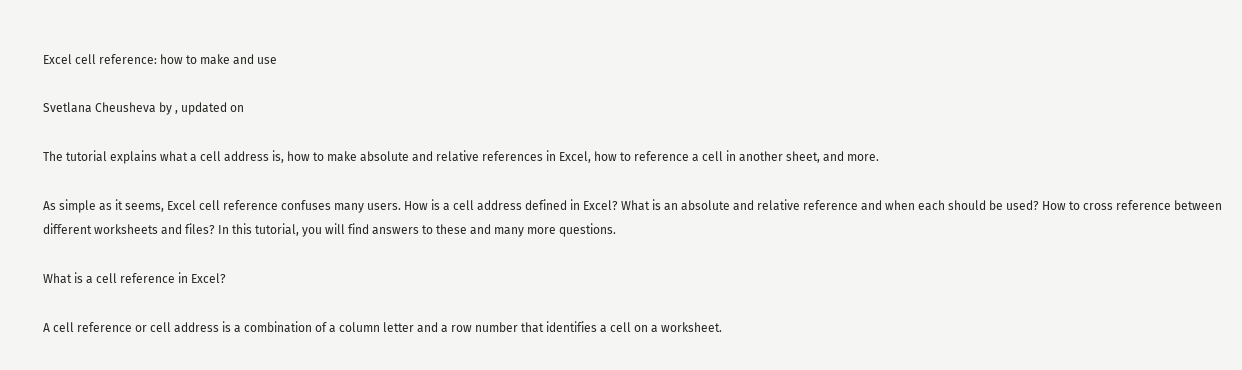Excel cell reference: how to make and use

Svetlana Cheusheva by , updated on

The tutorial explains what a cell address is, how to make absolute and relative references in Excel, how to reference a cell in another sheet, and more.

As simple as it seems, Excel cell reference confuses many users. How is a cell address defined in Excel? What is an absolute and relative reference and when each should be used? How to cross reference between different worksheets and files? In this tutorial, you will find answers to these and many more questions.

What is a cell reference in Excel?

A cell reference or cell address is a combination of a column letter and a row number that identifies a cell on a worksheet.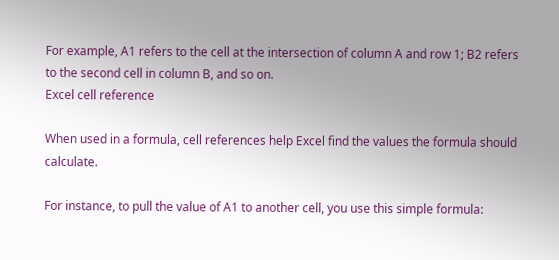For example, A1 refers to the cell at the intersection of column A and row 1; B2 refers to the second cell in column B, and so on.
Excel cell reference

When used in a formula, cell references help Excel find the values the formula should calculate.

For instance, to pull the value of A1 to another cell, you use this simple formula: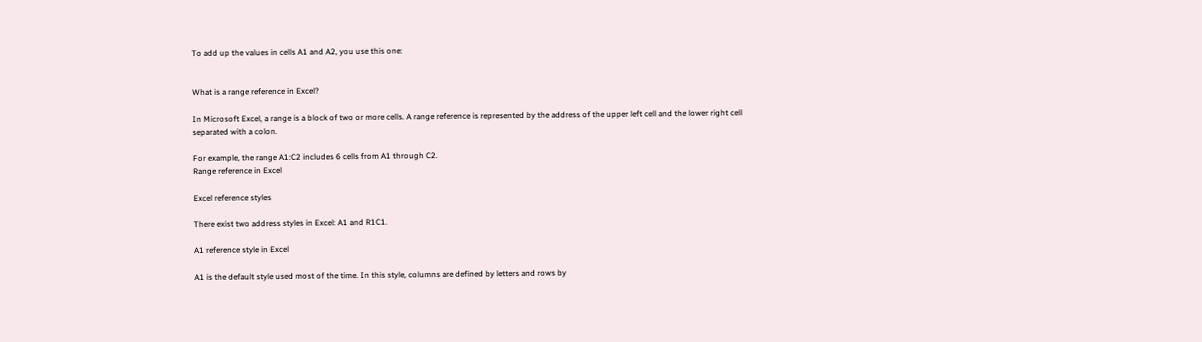To add up the values in cells A1 and A2, you use this one:


What is a range reference in Excel?

In Microsoft Excel, a range is a block of two or more cells. A range reference is represented by the address of the upper left cell and the lower right cell separated with a colon.

For example, the range A1:C2 includes 6 cells from A1 through C2.
Range reference in Excel

Excel reference styles

There exist two address styles in Excel: A1 and R1C1.

A1 reference style in Excel

A1 is the default style used most of the time. In this style, columns are defined by letters and rows by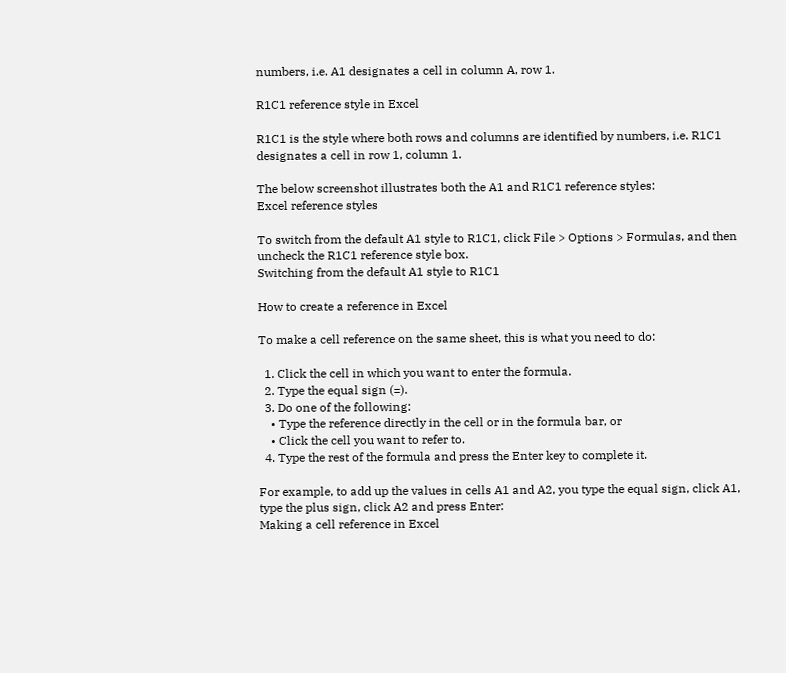numbers, i.e. A1 designates a cell in column A, row 1.

R1C1 reference style in Excel

R1C1 is the style where both rows and columns are identified by numbers, i.e. R1C1 designates a cell in row 1, column 1.

The below screenshot illustrates both the A1 and R1C1 reference styles:
Excel reference styles

To switch from the default A1 style to R1C1, click File > Options > Formulas, and then uncheck the R1C1 reference style box.
Switching from the default A1 style to R1C1

How to create a reference in Excel

To make a cell reference on the same sheet, this is what you need to do:

  1. Click the cell in which you want to enter the formula.
  2. Type the equal sign (=).
  3. Do one of the following:
    • Type the reference directly in the cell or in the formula bar, or
    • Click the cell you want to refer to.
  4. Type the rest of the formula and press the Enter key to complete it.

For example, to add up the values in cells A1 and A2, you type the equal sign, click A1, type the plus sign, click A2 and press Enter:
Making a cell reference in Excel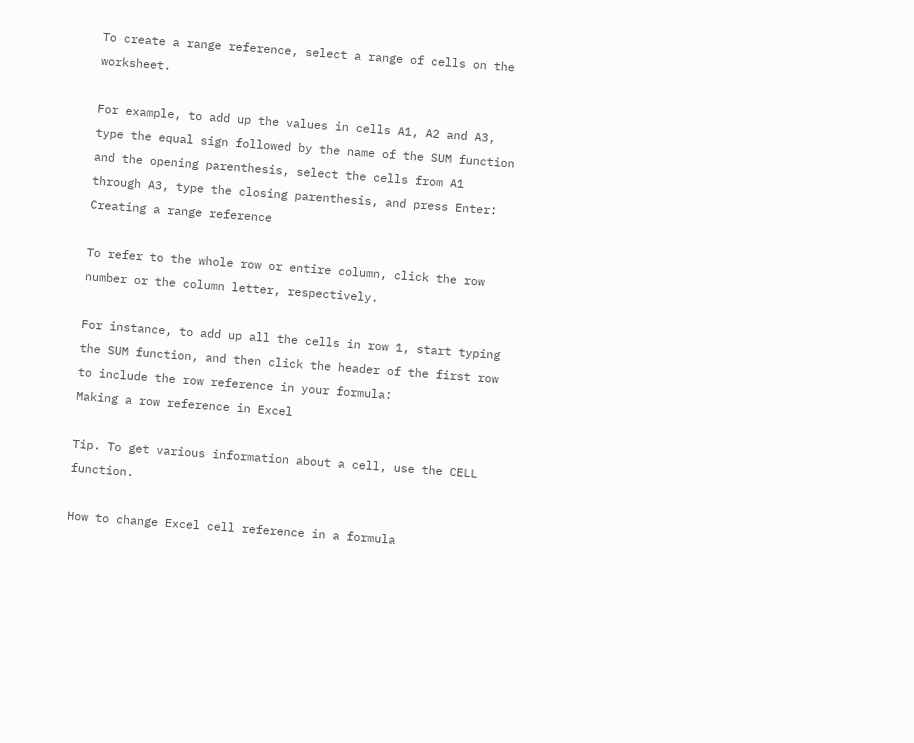To create a range reference, select a range of cells on the worksheet.

For example, to add up the values in cells A1, A2 and A3, type the equal sign followed by the name of the SUM function and the opening parenthesis, select the cells from A1 through A3, type the closing parenthesis, and press Enter:
Creating a range reference

To refer to the whole row or entire column, click the row number or the column letter, respectively.

For instance, to add up all the cells in row 1, start typing the SUM function, and then click the header of the first row to include the row reference in your formula:
Making a row reference in Excel

Tip. To get various information about a cell, use the CELL function.

How to change Excel cell reference in a formula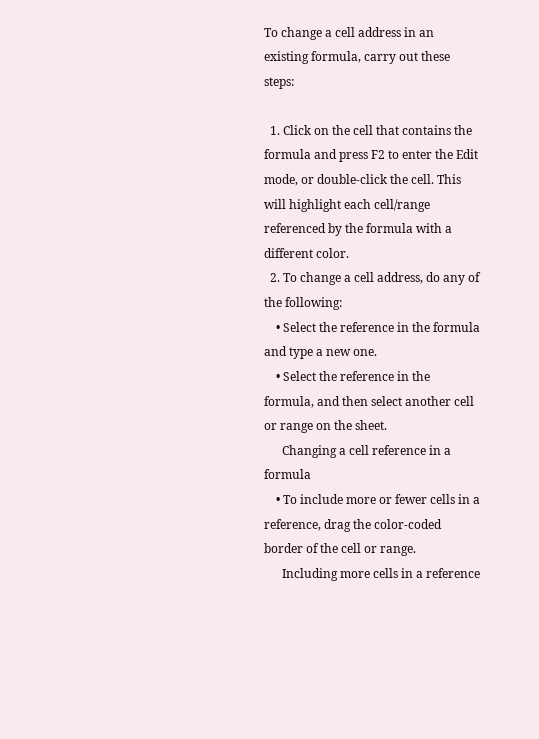To change a cell address in an existing formula, carry out these steps:

  1. Click on the cell that contains the formula and press F2 to enter the Edit mode, or double-click the cell. This will highlight each cell/range referenced by the formula with a different color.
  2. To change a cell address, do any of the following:
    • Select the reference in the formula and type a new one.
    • Select the reference in the formula, and then select another cell or range on the sheet.
      Changing a cell reference in a formula
    • To include more or fewer cells in a reference, drag the color-coded border of the cell or range.
      Including more cells in a reference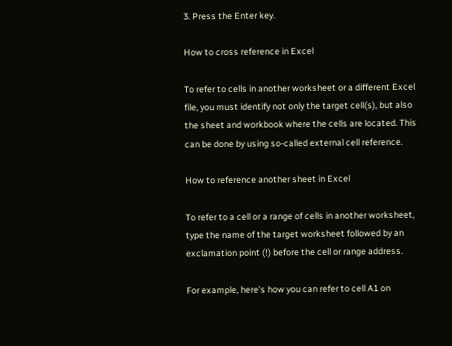3. Press the Enter key.

How to cross reference in Excel

To refer to cells in another worksheet or a different Excel file, you must identify not only the target cell(s), but also the sheet and workbook where the cells are located. This can be done by using so-called external cell reference.

How to reference another sheet in Excel

To refer to a cell or a range of cells in another worksheet, type the name of the target worksheet followed by an exclamation point (!) before the cell or range address.

For example, here's how you can refer to cell A1 on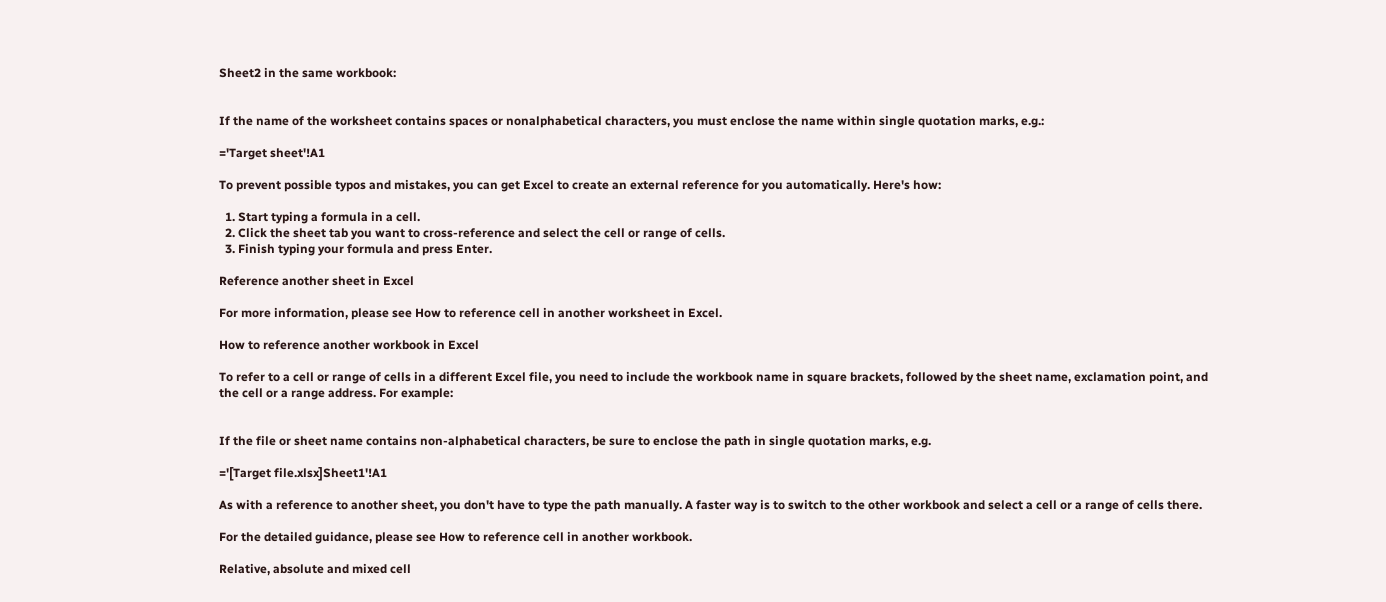Sheet2 in the same workbook:


If the name of the worksheet contains spaces or nonalphabetical characters, you must enclose the name within single quotation marks, e.g.:

='Target sheet'!A1

To prevent possible typos and mistakes, you can get Excel to create an external reference for you automatically. Here's how:

  1. Start typing a formula in a cell.
  2. Click the sheet tab you want to cross-reference and select the cell or range of cells.
  3. Finish typing your formula and press Enter.

Reference another sheet in Excel

For more information, please see How to reference cell in another worksheet in Excel.

How to reference another workbook in Excel

To refer to a cell or range of cells in a different Excel file, you need to include the workbook name in square brackets, followed by the sheet name, exclamation point, and the cell or a range address. For example:


If the file or sheet name contains non-alphabetical characters, be sure to enclose the path in single quotation marks, e.g.

='[Target file.xlsx]Sheet1'!A1

As with a reference to another sheet, you don't have to type the path manually. A faster way is to switch to the other workbook and select a cell or a range of cells there.

For the detailed guidance, please see How to reference cell in another workbook.

Relative, absolute and mixed cell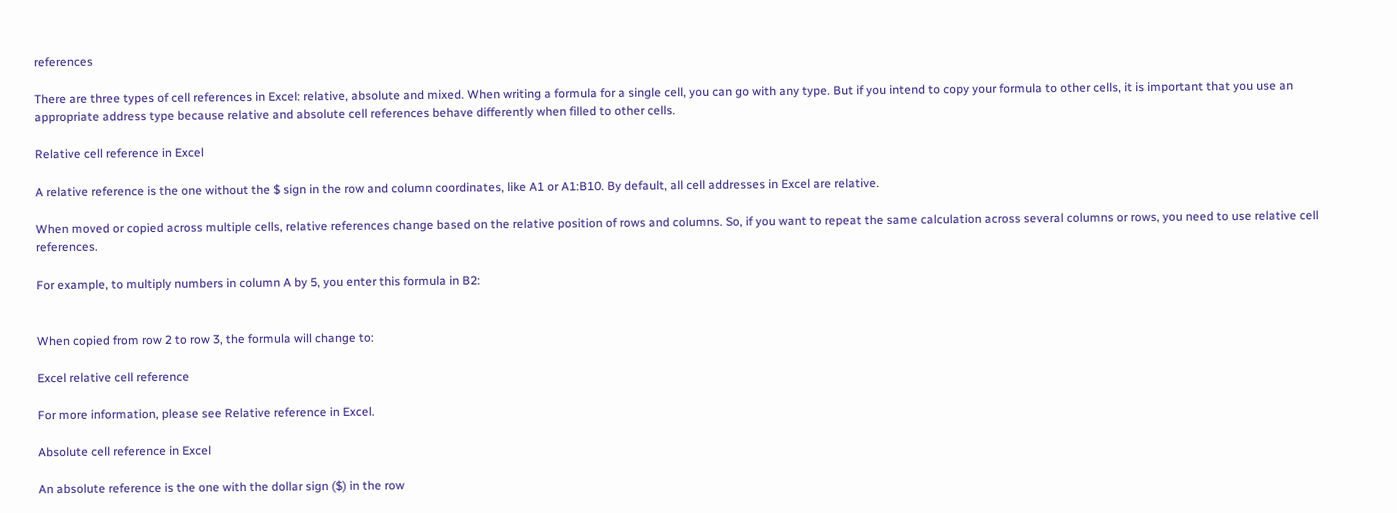references

There are three types of cell references in Excel: relative, absolute and mixed. When writing a formula for a single cell, you can go with any type. But if you intend to copy your formula to other cells, it is important that you use an appropriate address type because relative and absolute cell references behave differently when filled to other cells.

Relative cell reference in Excel

A relative reference is the one without the $ sign in the row and column coordinates, like A1 or A1:B10. By default, all cell addresses in Excel are relative.

When moved or copied across multiple cells, relative references change based on the relative position of rows and columns. So, if you want to repeat the same calculation across several columns or rows, you need to use relative cell references.

For example, to multiply numbers in column A by 5, you enter this formula in B2:


When copied from row 2 to row 3, the formula will change to:

Excel relative cell reference

For more information, please see Relative reference in Excel.

Absolute cell reference in Excel

An absolute reference is the one with the dollar sign ($) in the row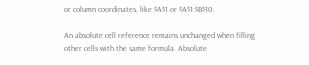or column coordinates, like $A$1 or $A$1:$B$10.

An absolute cell reference remains unchanged when filling other cells with the same formula. Absolute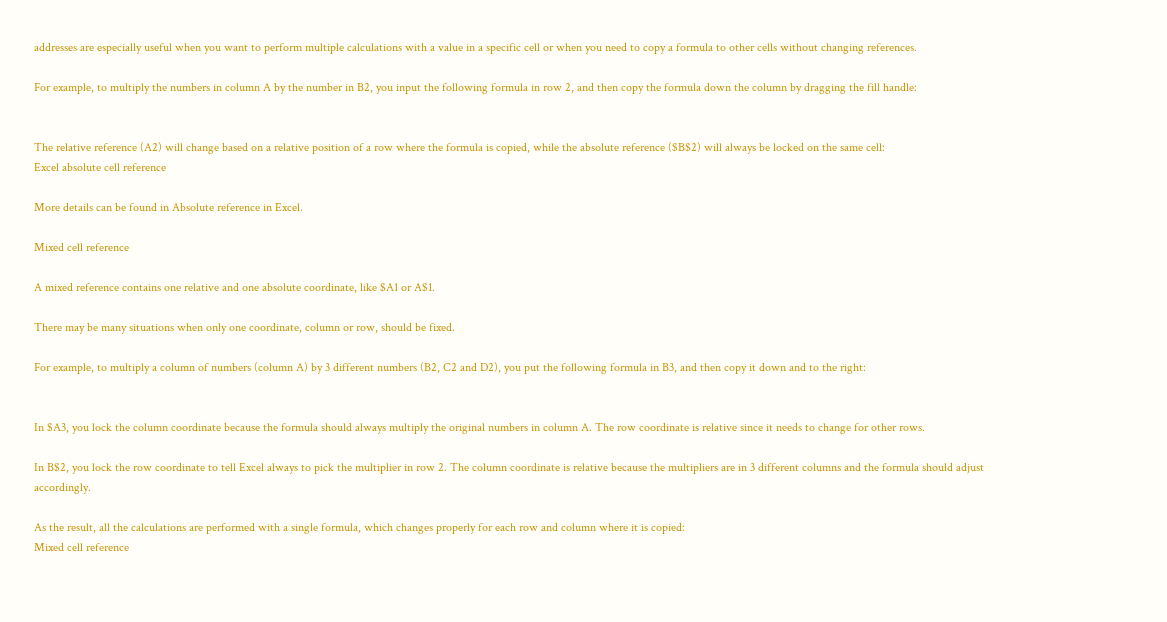addresses are especially useful when you want to perform multiple calculations with a value in a specific cell or when you need to copy a formula to other cells without changing references.

For example, to multiply the numbers in column A by the number in B2, you input the following formula in row 2, and then copy the formula down the column by dragging the fill handle:


The relative reference (A2) will change based on a relative position of a row where the formula is copied, while the absolute reference ($B$2) will always be locked on the same cell:
Excel absolute cell reference

More details can be found in Absolute reference in Excel.

Mixed cell reference

A mixed reference contains one relative and one absolute coordinate, like $A1 or A$1.

There may be many situations when only one coordinate, column or row, should be fixed.

For example, to multiply a column of numbers (column A) by 3 different numbers (B2, C2 and D2), you put the following formula in B3, and then copy it down and to the right:


In $A3, you lock the column coordinate because the formula should always multiply the original numbers in column A. The row coordinate is relative since it needs to change for other rows.

In B$2, you lock the row coordinate to tell Excel always to pick the multiplier in row 2. The column coordinate is relative because the multipliers are in 3 different columns and the formula should adjust accordingly.

As the result, all the calculations are performed with a single formula, which changes properly for each row and column where it is copied:
Mixed cell reference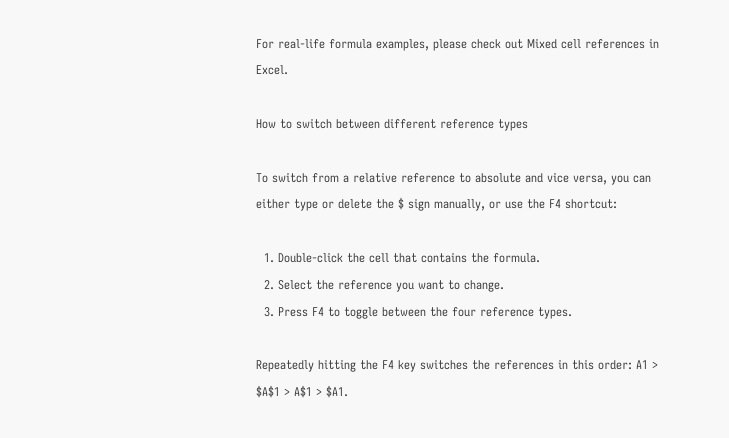For real-life formula examples, please check out Mixed cell references in Excel.

How to switch between different reference types

To switch from a relative reference to absolute and vice versa, you can either type or delete the $ sign manually, or use the F4 shortcut:

  1. Double-click the cell that contains the formula.
  2. Select the reference you want to change.
  3. Press F4 to toggle between the four reference types.

Repeatedly hitting the F4 key switches the references in this order: A1 > $A$1 > A$1 > $A1.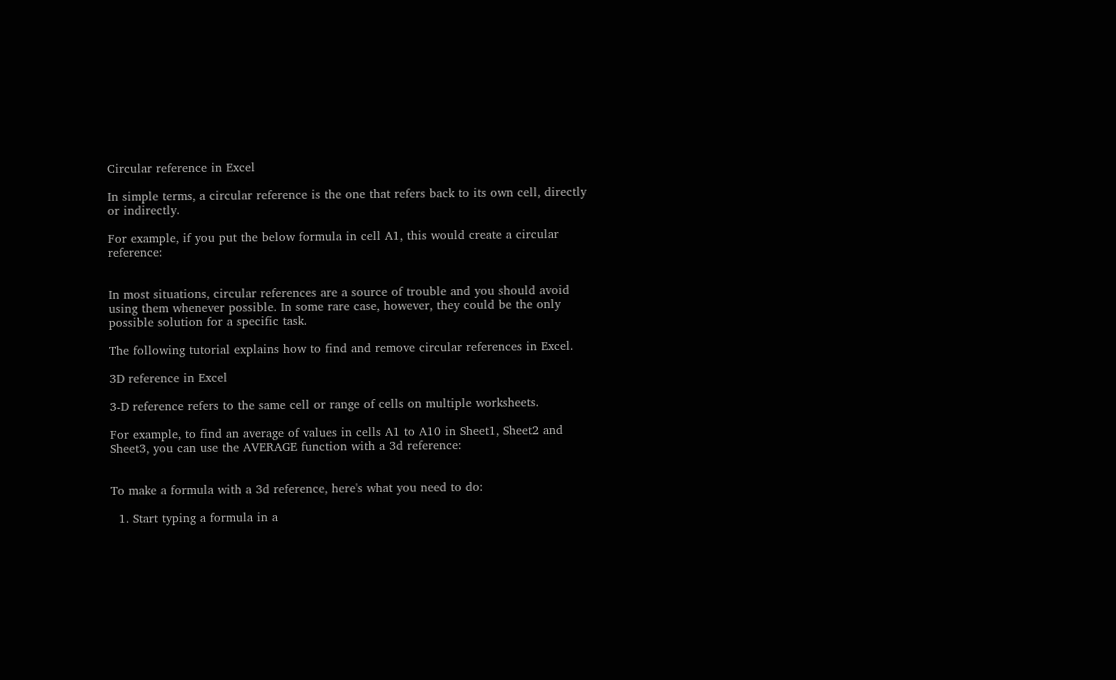Circular reference in Excel

In simple terms, a circular reference is the one that refers back to its own cell, directly or indirectly.

For example, if you put the below formula in cell A1, this would create a circular reference:


In most situations, circular references are a source of trouble and you should avoid using them whenever possible. In some rare case, however, they could be the only possible solution for a specific task.

The following tutorial explains how to find and remove circular references in Excel.

3D reference in Excel

3-D reference refers to the same cell or range of cells on multiple worksheets.

For example, to find an average of values in cells A1 to A10 in Sheet1, Sheet2 and Sheet3, you can use the AVERAGE function with a 3d reference:


To make a formula with a 3d reference, here's what you need to do:

  1. Start typing a formula in a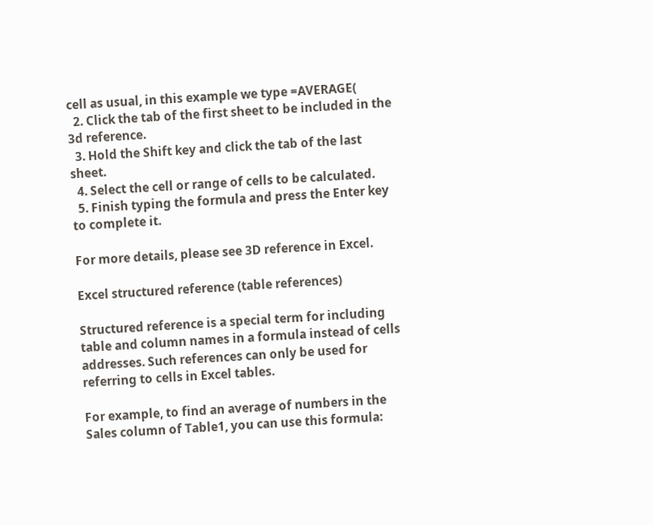cell as usual, in this example we type =AVERAGE(
  2. Click the tab of the first sheet to be included in the 3d reference.
  3. Hold the Shift key and click the tab of the last sheet.
  4. Select the cell or range of cells to be calculated.
  5. Finish typing the formula and press the Enter key to complete it.

For more details, please see 3D reference in Excel.

Excel structured reference (table references)

Structured reference is a special term for including table and column names in a formula instead of cells addresses. Such references can only be used for referring to cells in Excel tables.

For example, to find an average of numbers in the Sales column of Table1, you can use this formula: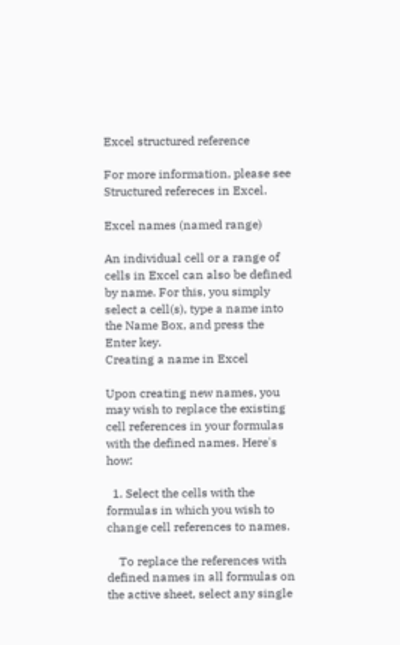Excel structured reference

For more information, please see Structured refereces in Excel.

Excel names (named range)

An individual cell or a range of cells in Excel can also be defined by name. For this, you simply select a cell(s), type a name into the Name Box, and press the Enter key.
Creating a name in Excel

Upon creating new names, you may wish to replace the existing cell references in your formulas with the defined names. Here's how:

  1. Select the cells with the formulas in which you wish to change cell references to names.

    To replace the references with defined names in all formulas on the active sheet, select any single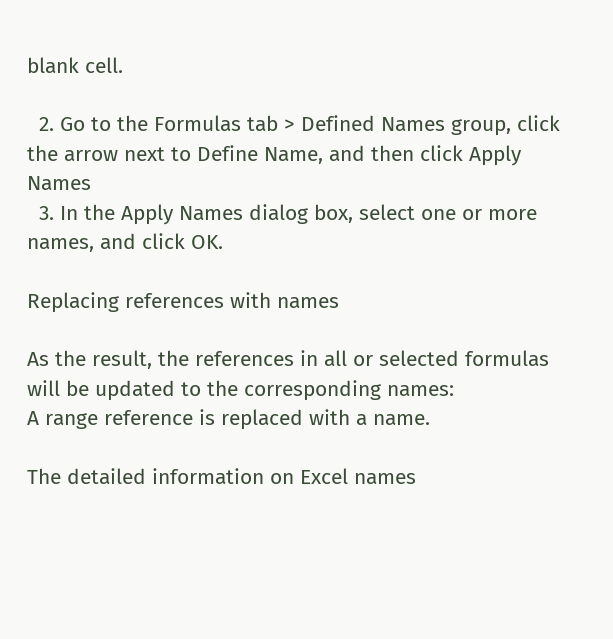blank cell.

  2. Go to the Formulas tab > Defined Names group, click the arrow next to Define Name, and then click Apply Names
  3. In the Apply Names dialog box, select one or more names, and click OK.

Replacing references with names

As the result, the references in all or selected formulas will be updated to the corresponding names:
A range reference is replaced with a name.

The detailed information on Excel names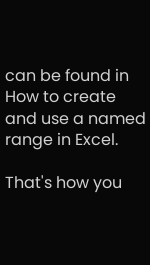can be found in How to create and use a named range in Excel.

That's how you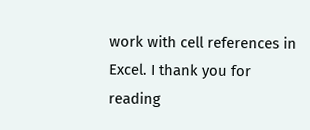work with cell references in Excel. I thank you for reading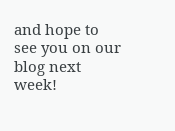and hope to see you on our blog next week!